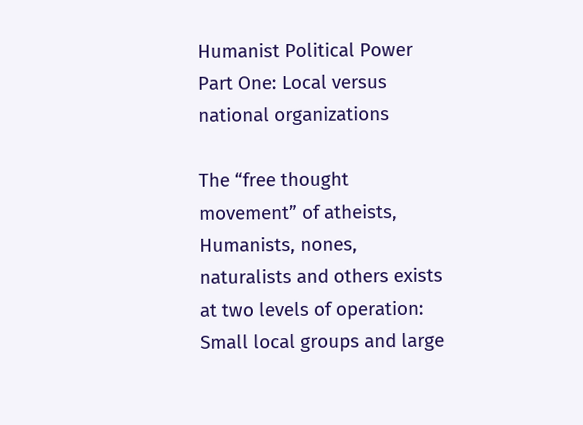Humanist Political Power Part One: Local versus national organizations

The “free thought movement” of atheists, Humanists, nones, naturalists and others exists at two levels of operation: Small local groups and large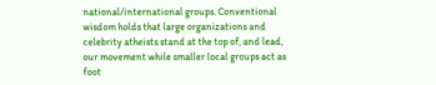national/international groups. Conventional wisdom holds that large organizations and celebrity atheists stand at the top of, and lead, our movement while smaller local groups act as foot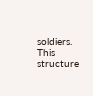soldiers. This structure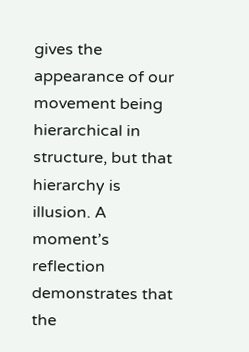gives the appearance of our movement being hierarchical in structure, but that hierarchy is illusion. A moment’s reflection demonstrates that the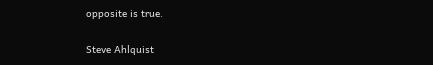opposite is true.

Steve Ahlquist